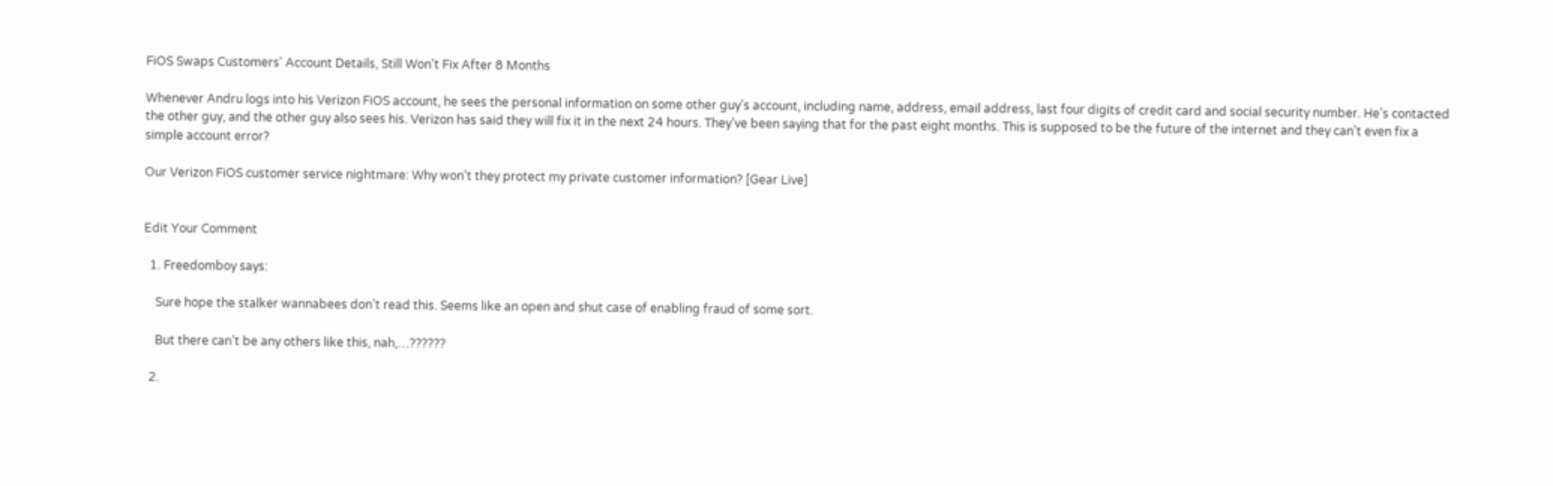FiOS Swaps Customers' Account Details, Still Won't Fix After 8 Months

Whenever Andru logs into his Verizon FiOS account, he sees the personal information on some other guy’s account, including name, address, email address, last four digits of credit card and social security number. He’s contacted the other guy, and the other guy also sees his. Verizon has said they will fix it in the next 24 hours. They’ve been saying that for the past eight months. This is supposed to be the future of the internet and they can’t even fix a simple account error?

Our Verizon FiOS customer service nightmare: Why won’t they protect my private customer information? [Gear Live]


Edit Your Comment

  1. Freedomboy says:

    Sure hope the stalker wannabees don’t read this. Seems like an open and shut case of enabling fraud of some sort.

    But there can’t be any others like this, nah,…??????

  2.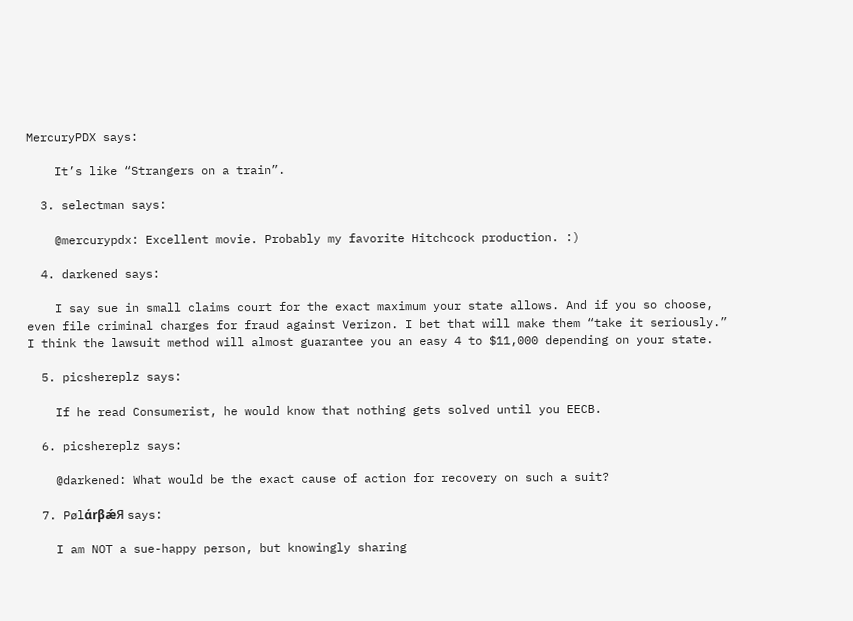MercuryPDX says:

    It’s like “Strangers on a train”.

  3. selectman says:

    @mercurypdx: Excellent movie. Probably my favorite Hitchcock production. :)

  4. darkened says:

    I say sue in small claims court for the exact maximum your state allows. And if you so choose, even file criminal charges for fraud against Verizon. I bet that will make them “take it seriously.” I think the lawsuit method will almost guarantee you an easy 4 to $11,000 depending on your state.

  5. picshereplz says:

    If he read Consumerist, he would know that nothing gets solved until you EECB.

  6. picshereplz says:

    @darkened: What would be the exact cause of action for recovery on such a suit?

  7. PølάrβǽЯ says:

    I am NOT a sue-happy person, but knowingly sharing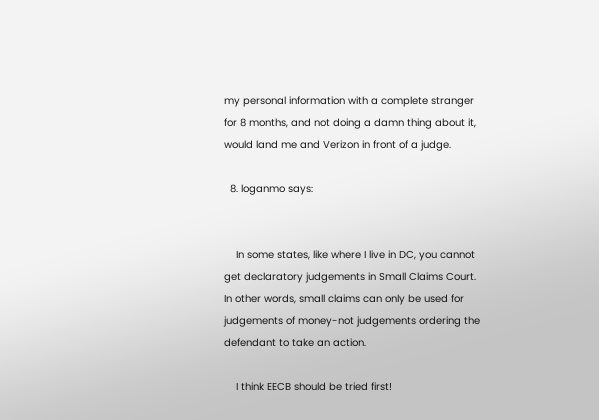my personal information with a complete stranger for 8 months, and not doing a damn thing about it, would land me and Verizon in front of a judge.

  8. loganmo says:


    In some states, like where I live in DC, you cannot get declaratory judgements in Small Claims Court. In other words, small claims can only be used for judgements of money-not judgements ordering the defendant to take an action.

    I think EECB should be tried first!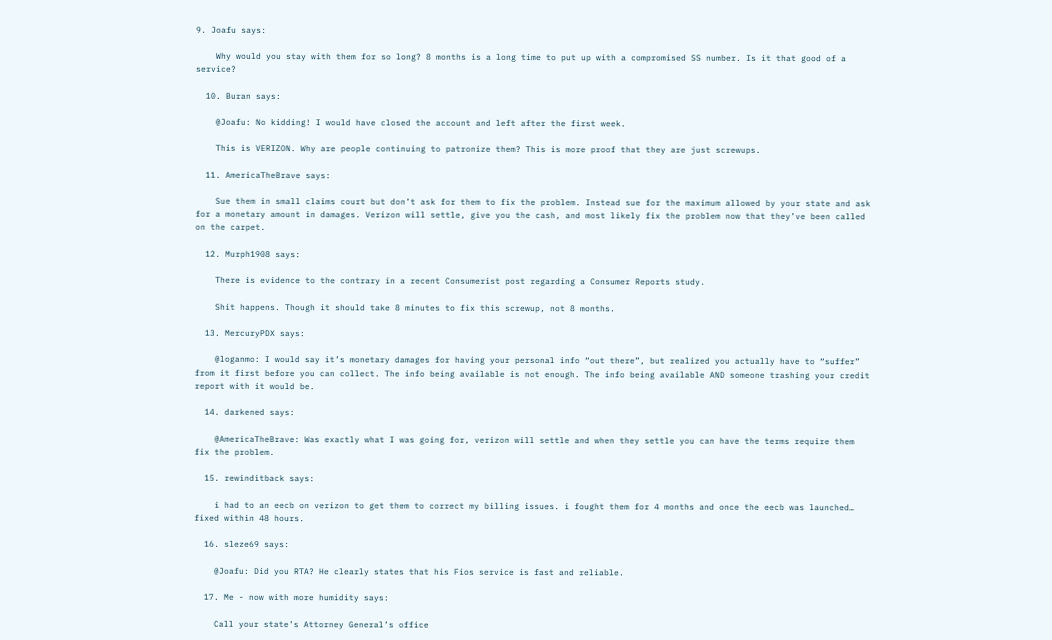9. Joafu says:

    Why would you stay with them for so long? 8 months is a long time to put up with a compromised SS number. Is it that good of a service?

  10. Buran says:

    @Joafu: No kidding! I would have closed the account and left after the first week.

    This is VERIZON. Why are people continuing to patronize them? This is more proof that they are just screwups.

  11. AmericaTheBrave says:

    Sue them in small claims court but don’t ask for them to fix the problem. Instead sue for the maximum allowed by your state and ask for a monetary amount in damages. Verizon will settle, give you the cash, and most likely fix the problem now that they’ve been called on the carpet.

  12. Murph1908 says:

    There is evidence to the contrary in a recent Consumerist post regarding a Consumer Reports study.

    Shit happens. Though it should take 8 minutes to fix this screwup, not 8 months.

  13. MercuryPDX says:

    @loganmo: I would say it’s monetary damages for having your personal info “out there”, but realized you actually have to “suffer” from it first before you can collect. The info being available is not enough. The info being available AND someone trashing your credit report with it would be.

  14. darkened says:

    @AmericaTheBrave: Was exactly what I was going for, verizon will settle and when they settle you can have the terms require them fix the problem.

  15. rewinditback says:

    i had to an eecb on verizon to get them to correct my billing issues. i fought them for 4 months and once the eecb was launched… fixed within 48 hours.

  16. sleze69 says:

    @Joafu: Did you RTA? He clearly states that his Fios service is fast and reliable.

  17. Me - now with more humidity says:

    Call your state’s Attorney General’s office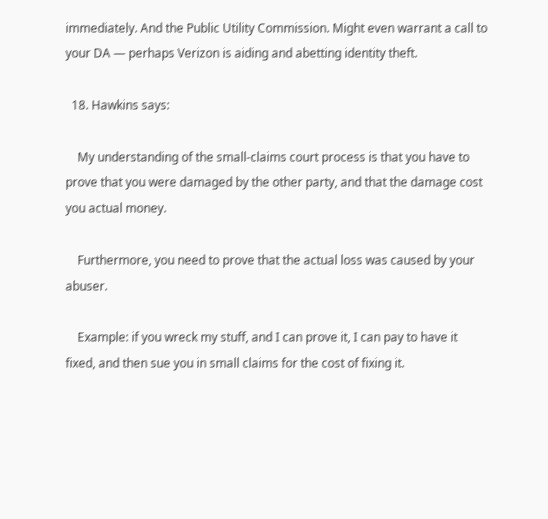immediately. And the Public Utility Commission. Might even warrant a call to your DA — perhaps Verizon is aiding and abetting identity theft.

  18. Hawkins says:

    My understanding of the small-claims court process is that you have to prove that you were damaged by the other party, and that the damage cost you actual money.

    Furthermore, you need to prove that the actual loss was caused by your abuser.

    Example: if you wreck my stuff, and I can prove it, I can pay to have it fixed, and then sue you in small claims for the cost of fixing it.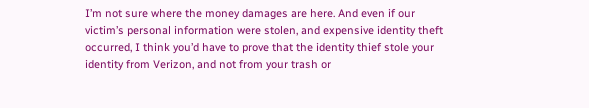I’m not sure where the money damages are here. And even if our victim’s personal information were stolen, and expensive identity theft occurred, I think you’d have to prove that the identity thief stole your identity from Verizon, and not from your trash or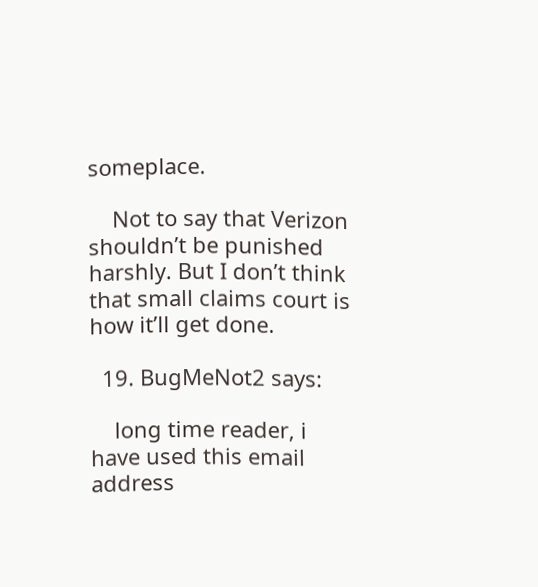someplace.

    Not to say that Verizon shouldn’t be punished harshly. But I don’t think that small claims court is how it’ll get done.

  19. BugMeNot2 says:

    long time reader, i have used this email address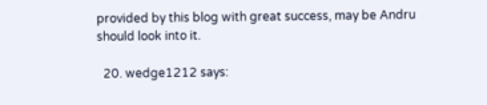provided by this blog with great success, may be Andru should look into it.

  20. wedge1212 says: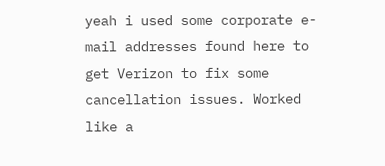yeah i used some corporate e-mail addresses found here to get Verizon to fix some cancellation issues. Worked like a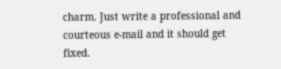charm. Just write a professional and courteous e-mail and it should get fixed.